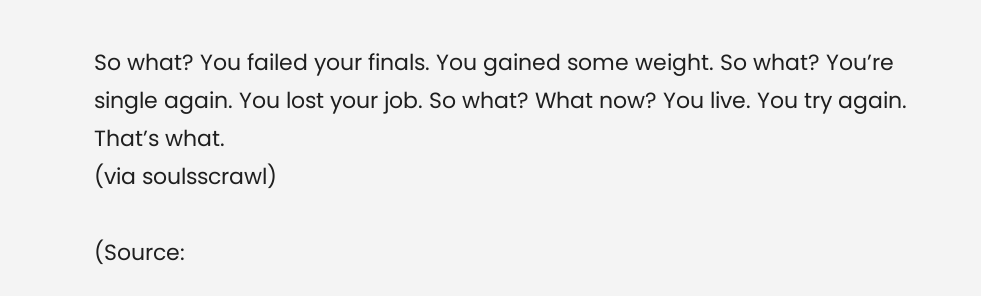So what? You failed your finals. You gained some weight. So what? You’re single again. You lost your job. So what? What now? You live. You try again. That’s what.
(via soulsscrawl)

(Source: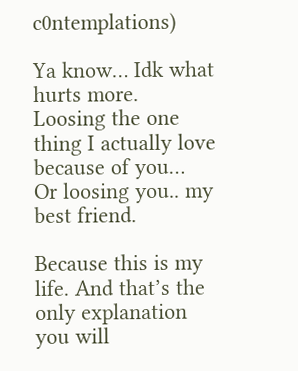c0ntemplations)

Ya know… Idk what hurts more.
Loosing the one thing I actually love because of you…
Or loosing you.. my best friend.

Because this is my life. And that’s the only explanation you will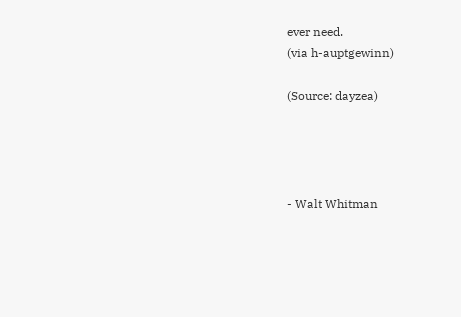ever need.
(via h-auptgewinn)

(Source: dayzea)




- Walt Whitman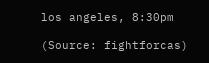los angeles, 8:30pm

(Source: fightforcas)